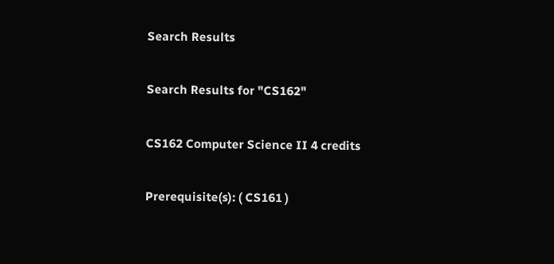Search Results

Search Results for "CS162"

CS162 Computer Science II 4 credits

Prerequisite(s): ( CS161 )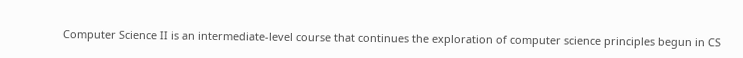Computer Science II is an intermediate-level course that continues the exploration of computer science principles begun in CS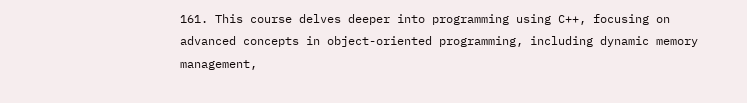161. This course delves deeper into programming using C++, focusing on advanced concepts in object-oriented programming, including dynamic memory management,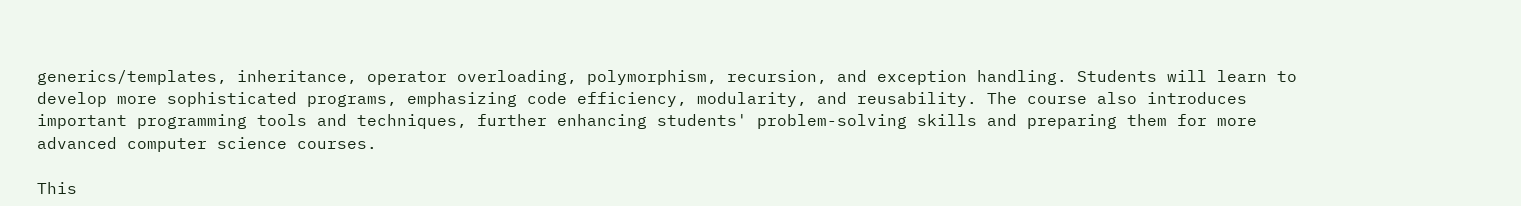generics/templates, inheritance, operator overloading, polymorphism, recursion, and exception handling. Students will learn to develop more sophisticated programs, emphasizing code efficiency, modularity, and reusability. The course also introduces important programming tools and techniques, further enhancing students' problem-solving skills and preparing them for more advanced computer science courses.

This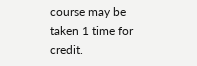course may be taken 1 time for credit.